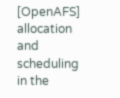[OpenAFS] allocation and scheduling in the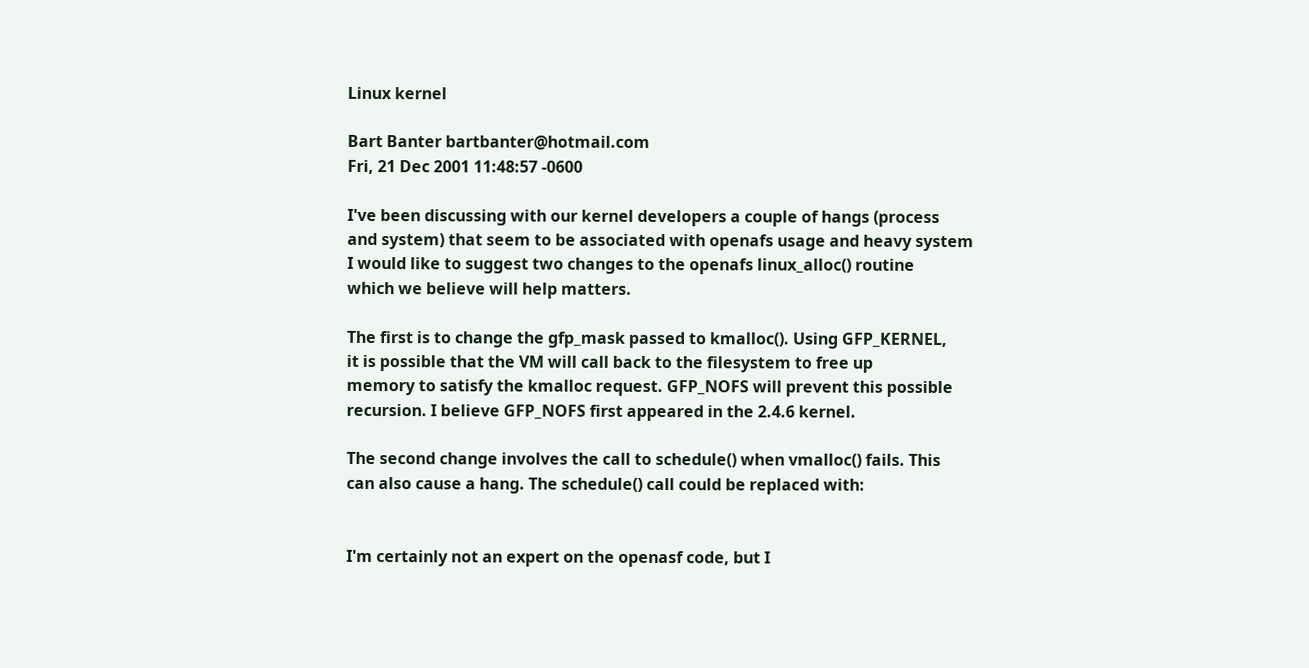Linux kernel

Bart Banter bartbanter@hotmail.com
Fri, 21 Dec 2001 11:48:57 -0600

I've been discussing with our kernel developers a couple of hangs (process
and system) that seem to be associated with openafs usage and heavy system
I would like to suggest two changes to the openafs linux_alloc() routine
which we believe will help matters.

The first is to change the gfp_mask passed to kmalloc(). Using GFP_KERNEL,
it is possible that the VM will call back to the filesystem to free up
memory to satisfy the kmalloc request. GFP_NOFS will prevent this possible
recursion. I believe GFP_NOFS first appeared in the 2.4.6 kernel.

The second change involves the call to schedule() when vmalloc() fails. This
can also cause a hang. The schedule() call could be replaced with:


I'm certainly not an expert on the openasf code, but I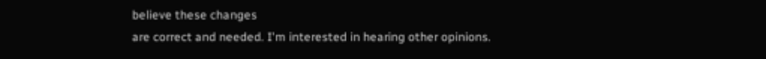believe these changes
are correct and needed. I'm interested in hearing other opinions.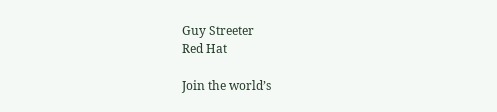Guy Streeter
Red Hat

Join the world’s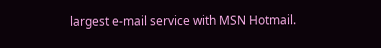largest e-mail service with MSN Hotmail.